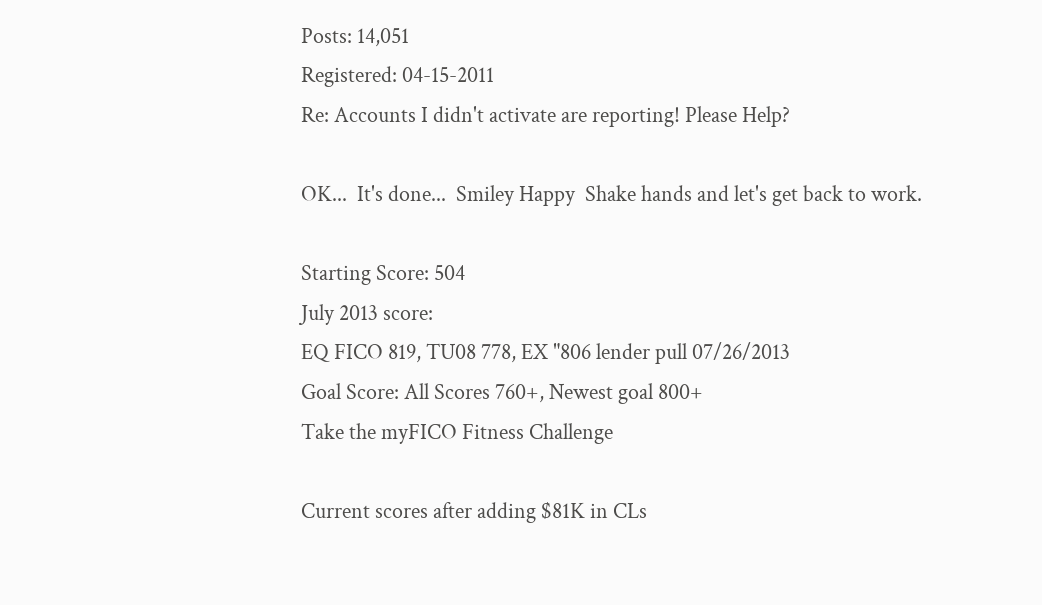Posts: 14,051
Registered: 04-15-2011
Re: Accounts I didn't activate are reporting! Please Help?

OK...  It's done...  Smiley Happy  Shake hands and let's get back to work.

Starting Score: 504
July 2013 score:
EQ FICO 819, TU08 778, EX "806 lender pull 07/26/2013
Goal Score: All Scores 760+, Newest goal 800+
Take the myFICO Fitness Challenge

Current scores after adding $81K in CLs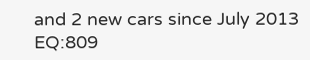and 2 new cars since July 2013
EQ:809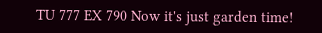TU 777 EX 790 Now it's just garden time!